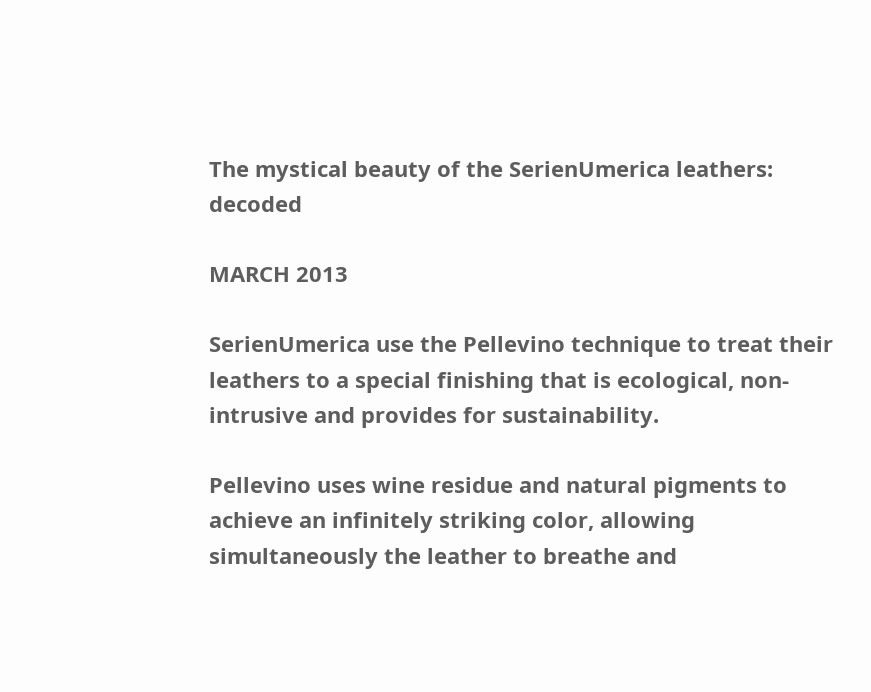The mystical beauty of the SerienUmerica leathers: decoded

MARCH 2013

SerienUmerica use the Pellevino technique to treat their leathers to a special finishing that is ecological, non-intrusive and provides for sustainability.

Pellevino uses wine residue and natural pigments to achieve an infinitely striking color, allowing simultaneously the leather to breathe and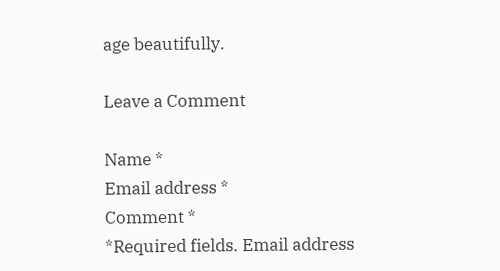age beautifully.

Leave a Comment

Name *
Email address *
Comment *
*Required fields. Email address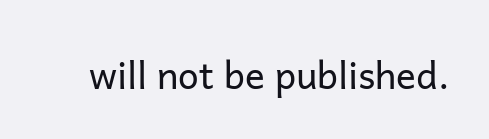will not be published.